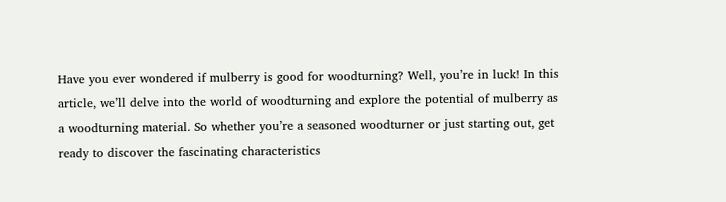Have you ever wondered if mulberry is good for woodturning? Well, you’re in luck! In this article, we’ll delve into the world of woodturning and explore the potential of mulberry as a woodturning material. So whether you’re a seasoned woodturner or just starting out, get ready to discover the fascinating characteristics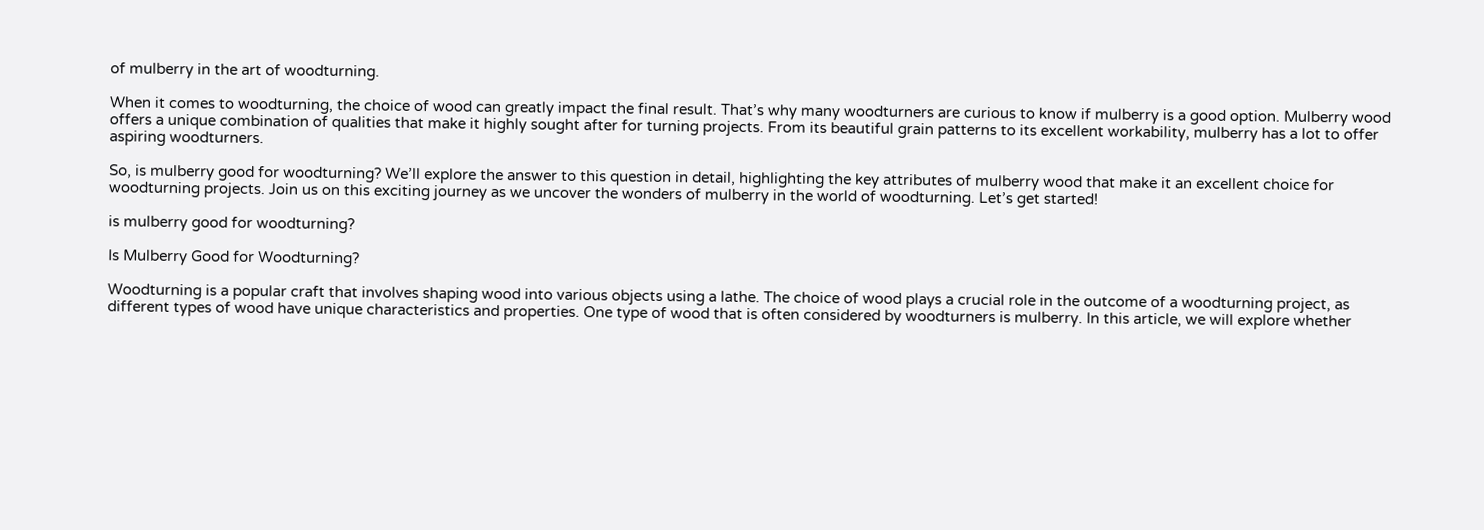of mulberry in the art of woodturning.

When it comes to woodturning, the choice of wood can greatly impact the final result. That’s why many woodturners are curious to know if mulberry is a good option. Mulberry wood offers a unique combination of qualities that make it highly sought after for turning projects. From its beautiful grain patterns to its excellent workability, mulberry has a lot to offer aspiring woodturners.

So, is mulberry good for woodturning? We’ll explore the answer to this question in detail, highlighting the key attributes of mulberry wood that make it an excellent choice for woodturning projects. Join us on this exciting journey as we uncover the wonders of mulberry in the world of woodturning. Let’s get started!

is mulberry good for woodturning?

Is Mulberry Good for Woodturning?

Woodturning is a popular craft that involves shaping wood into various objects using a lathe. The choice of wood plays a crucial role in the outcome of a woodturning project, as different types of wood have unique characteristics and properties. One type of wood that is often considered by woodturners is mulberry. In this article, we will explore whether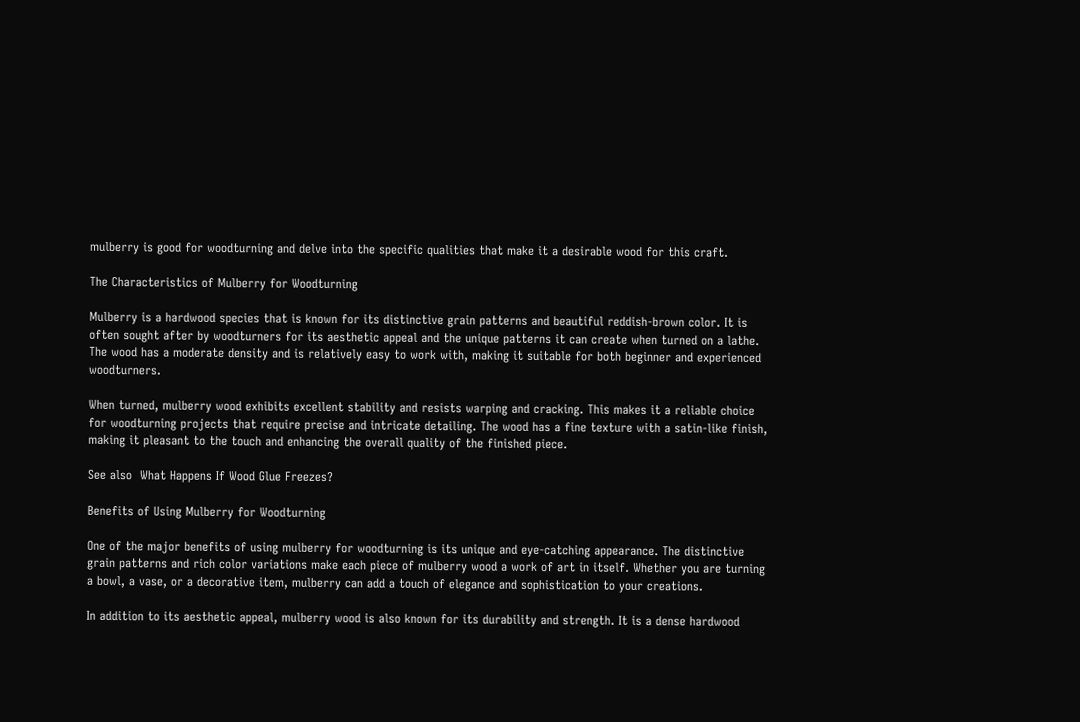mulberry is good for woodturning and delve into the specific qualities that make it a desirable wood for this craft.

The Characteristics of Mulberry for Woodturning

Mulberry is a hardwood species that is known for its distinctive grain patterns and beautiful reddish-brown color. It is often sought after by woodturners for its aesthetic appeal and the unique patterns it can create when turned on a lathe. The wood has a moderate density and is relatively easy to work with, making it suitable for both beginner and experienced woodturners.

When turned, mulberry wood exhibits excellent stability and resists warping and cracking. This makes it a reliable choice for woodturning projects that require precise and intricate detailing. The wood has a fine texture with a satin-like finish, making it pleasant to the touch and enhancing the overall quality of the finished piece.

See also  What Happens If Wood Glue Freezes?

Benefits of Using Mulberry for Woodturning

One of the major benefits of using mulberry for woodturning is its unique and eye-catching appearance. The distinctive grain patterns and rich color variations make each piece of mulberry wood a work of art in itself. Whether you are turning a bowl, a vase, or a decorative item, mulberry can add a touch of elegance and sophistication to your creations.

In addition to its aesthetic appeal, mulberry wood is also known for its durability and strength. It is a dense hardwood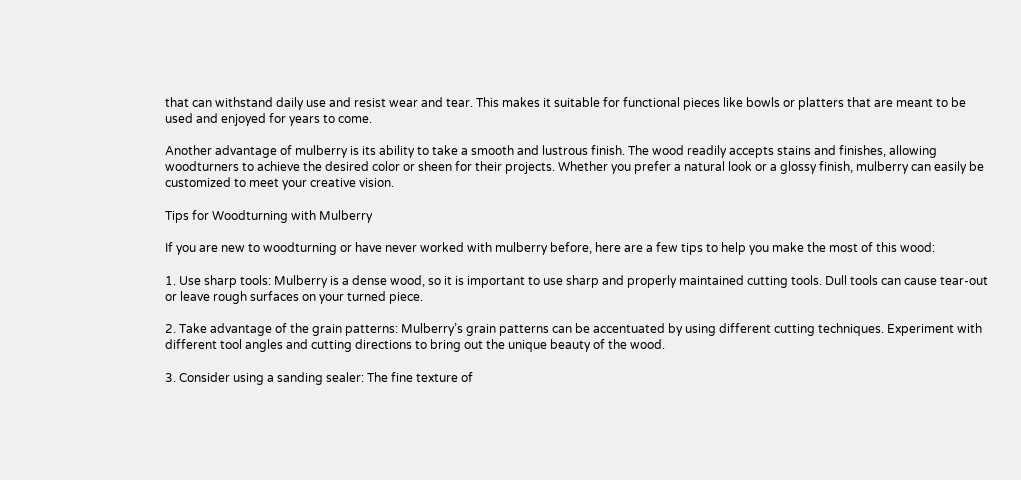that can withstand daily use and resist wear and tear. This makes it suitable for functional pieces like bowls or platters that are meant to be used and enjoyed for years to come.

Another advantage of mulberry is its ability to take a smooth and lustrous finish. The wood readily accepts stains and finishes, allowing woodturners to achieve the desired color or sheen for their projects. Whether you prefer a natural look or a glossy finish, mulberry can easily be customized to meet your creative vision.

Tips for Woodturning with Mulberry

If you are new to woodturning or have never worked with mulberry before, here are a few tips to help you make the most of this wood:

1. Use sharp tools: Mulberry is a dense wood, so it is important to use sharp and properly maintained cutting tools. Dull tools can cause tear-out or leave rough surfaces on your turned piece.

2. Take advantage of the grain patterns: Mulberry’s grain patterns can be accentuated by using different cutting techniques. Experiment with different tool angles and cutting directions to bring out the unique beauty of the wood.

3. Consider using a sanding sealer: The fine texture of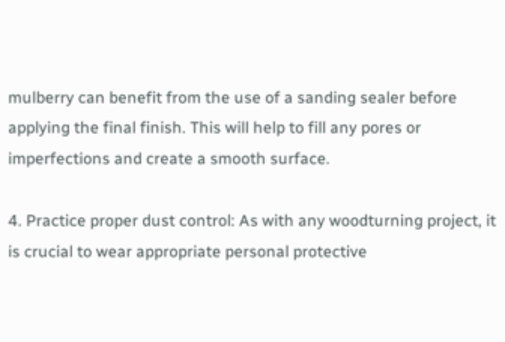mulberry can benefit from the use of a sanding sealer before applying the final finish. This will help to fill any pores or imperfections and create a smooth surface.

4. Practice proper dust control: As with any woodturning project, it is crucial to wear appropriate personal protective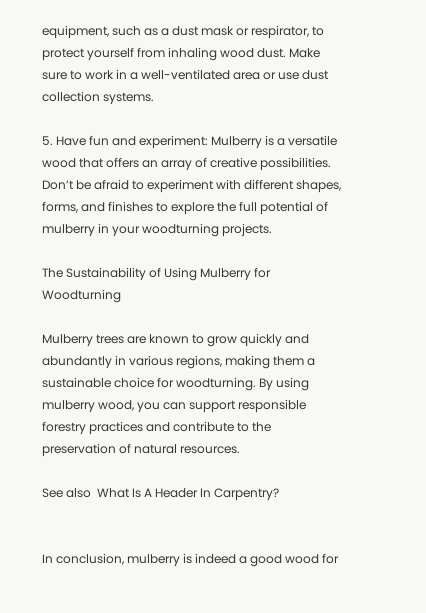equipment, such as a dust mask or respirator, to protect yourself from inhaling wood dust. Make sure to work in a well-ventilated area or use dust collection systems.

5. Have fun and experiment: Mulberry is a versatile wood that offers an array of creative possibilities. Don’t be afraid to experiment with different shapes, forms, and finishes to explore the full potential of mulberry in your woodturning projects.

The Sustainability of Using Mulberry for Woodturning

Mulberry trees are known to grow quickly and abundantly in various regions, making them a sustainable choice for woodturning. By using mulberry wood, you can support responsible forestry practices and contribute to the preservation of natural resources.

See also  What Is A Header In Carpentry?


In conclusion, mulberry is indeed a good wood for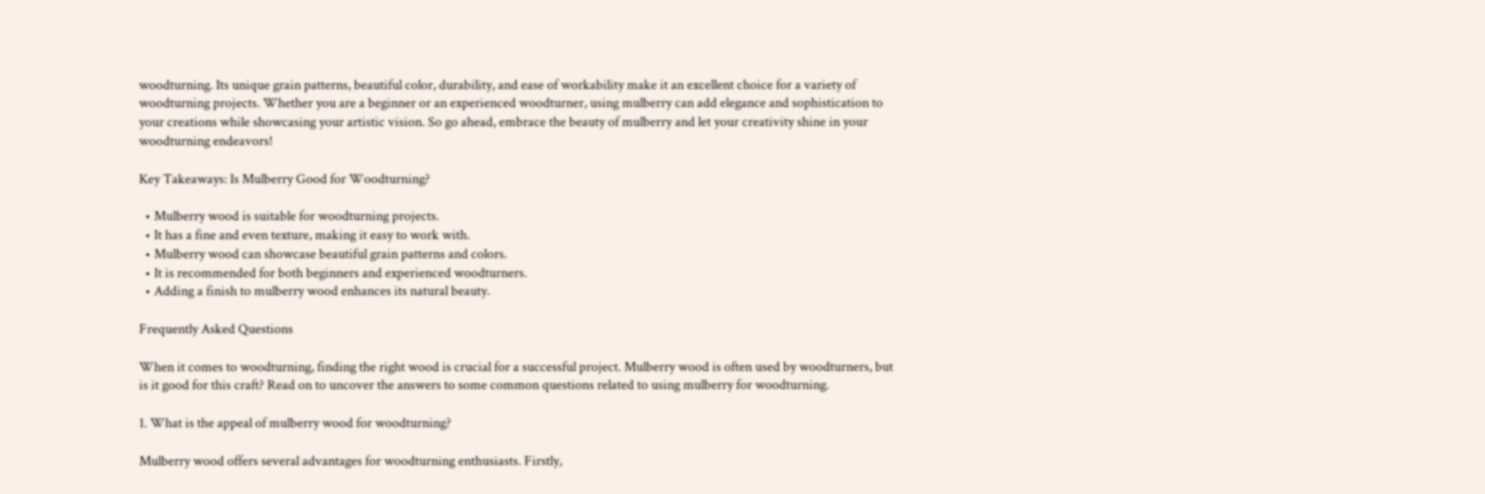woodturning. Its unique grain patterns, beautiful color, durability, and ease of workability make it an excellent choice for a variety of woodturning projects. Whether you are a beginner or an experienced woodturner, using mulberry can add elegance and sophistication to your creations while showcasing your artistic vision. So go ahead, embrace the beauty of mulberry and let your creativity shine in your woodturning endeavors!

Key Takeaways: Is Mulberry Good for Woodturning?

  • Mulberry wood is suitable for woodturning projects.
  • It has a fine and even texture, making it easy to work with.
  • Mulberry wood can showcase beautiful grain patterns and colors.
  • It is recommended for both beginners and experienced woodturners.
  • Adding a finish to mulberry wood enhances its natural beauty.

Frequently Asked Questions

When it comes to woodturning, finding the right wood is crucial for a successful project. Mulberry wood is often used by woodturners, but is it good for this craft? Read on to uncover the answers to some common questions related to using mulberry for woodturning.

1. What is the appeal of mulberry wood for woodturning?

Mulberry wood offers several advantages for woodturning enthusiasts. Firstly,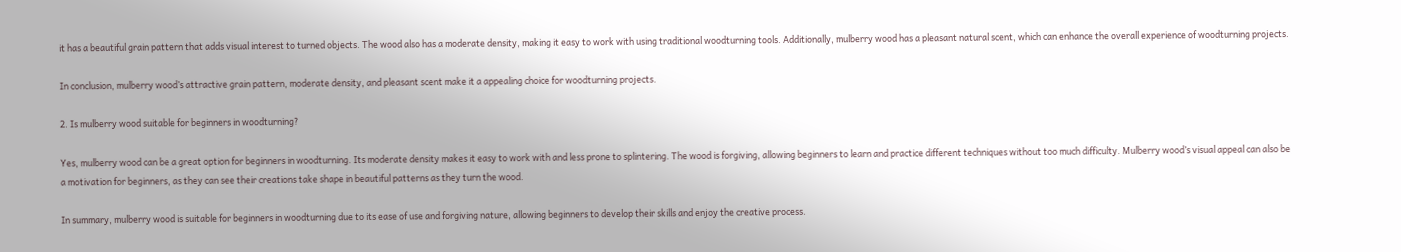it has a beautiful grain pattern that adds visual interest to turned objects. The wood also has a moderate density, making it easy to work with using traditional woodturning tools. Additionally, mulberry wood has a pleasant natural scent, which can enhance the overall experience of woodturning projects.

In conclusion, mulberry wood’s attractive grain pattern, moderate density, and pleasant scent make it a appealing choice for woodturning projects.

2. Is mulberry wood suitable for beginners in woodturning?

Yes, mulberry wood can be a great option for beginners in woodturning. Its moderate density makes it easy to work with and less prone to splintering. The wood is forgiving, allowing beginners to learn and practice different techniques without too much difficulty. Mulberry wood’s visual appeal can also be a motivation for beginners, as they can see their creations take shape in beautiful patterns as they turn the wood.

In summary, mulberry wood is suitable for beginners in woodturning due to its ease of use and forgiving nature, allowing beginners to develop their skills and enjoy the creative process.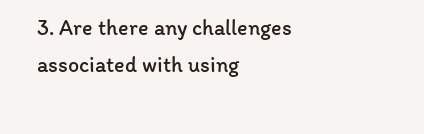3. Are there any challenges associated with using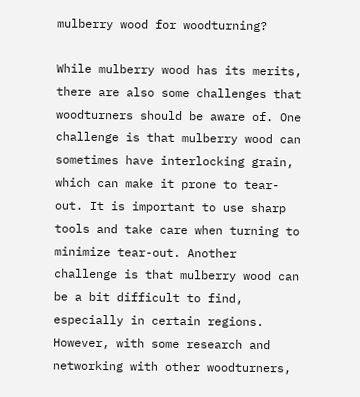mulberry wood for woodturning?

While mulberry wood has its merits, there are also some challenges that woodturners should be aware of. One challenge is that mulberry wood can sometimes have interlocking grain, which can make it prone to tear-out. It is important to use sharp tools and take care when turning to minimize tear-out. Another challenge is that mulberry wood can be a bit difficult to find, especially in certain regions. However, with some research and networking with other woodturners,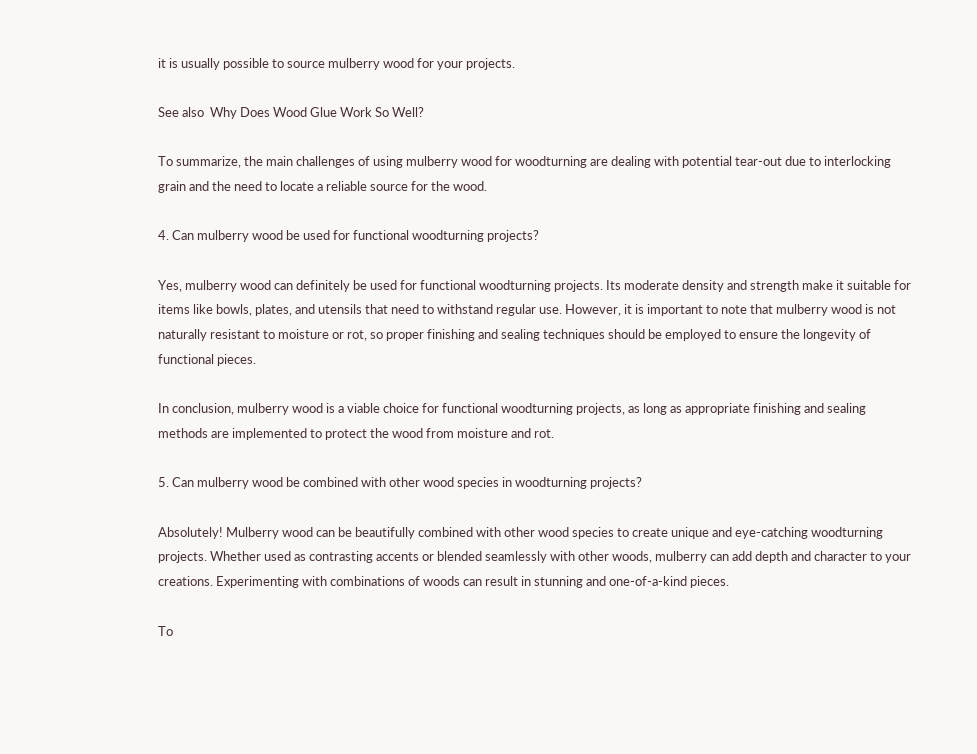it is usually possible to source mulberry wood for your projects.

See also  Why Does Wood Glue Work So Well?

To summarize, the main challenges of using mulberry wood for woodturning are dealing with potential tear-out due to interlocking grain and the need to locate a reliable source for the wood.

4. Can mulberry wood be used for functional woodturning projects?

Yes, mulberry wood can definitely be used for functional woodturning projects. Its moderate density and strength make it suitable for items like bowls, plates, and utensils that need to withstand regular use. However, it is important to note that mulberry wood is not naturally resistant to moisture or rot, so proper finishing and sealing techniques should be employed to ensure the longevity of functional pieces.

In conclusion, mulberry wood is a viable choice for functional woodturning projects, as long as appropriate finishing and sealing methods are implemented to protect the wood from moisture and rot.

5. Can mulberry wood be combined with other wood species in woodturning projects?

Absolutely! Mulberry wood can be beautifully combined with other wood species to create unique and eye-catching woodturning projects. Whether used as contrasting accents or blended seamlessly with other woods, mulberry can add depth and character to your creations. Experimenting with combinations of woods can result in stunning and one-of-a-kind pieces.

To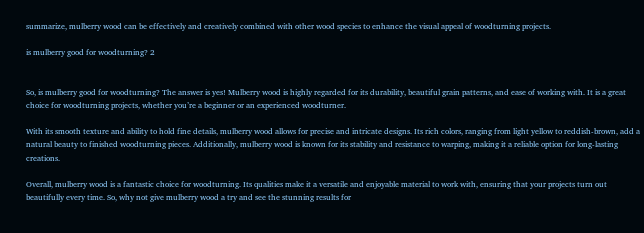summarize, mulberry wood can be effectively and creatively combined with other wood species to enhance the visual appeal of woodturning projects.

is mulberry good for woodturning? 2


So, is mulberry good for woodturning? The answer is yes! Mulberry wood is highly regarded for its durability, beautiful grain patterns, and ease of working with. It is a great choice for woodturning projects, whether you’re a beginner or an experienced woodturner.

With its smooth texture and ability to hold fine details, mulberry wood allows for precise and intricate designs. Its rich colors, ranging from light yellow to reddish-brown, add a natural beauty to finished woodturning pieces. Additionally, mulberry wood is known for its stability and resistance to warping, making it a reliable option for long-lasting creations.

Overall, mulberry wood is a fantastic choice for woodturning. Its qualities make it a versatile and enjoyable material to work with, ensuring that your projects turn out beautifully every time. So, why not give mulberry wood a try and see the stunning results for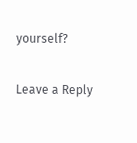yourself?

Leave a Reply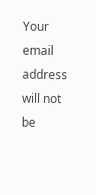Your email address will not be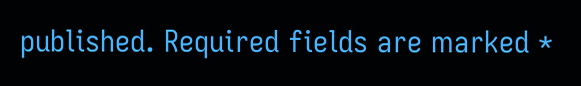published. Required fields are marked *